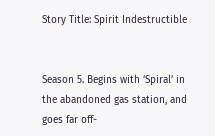Story Title: Spirit Indestructible


Season 5. Begins with ‘Spiral’ in the abandoned gas station, and goes far off-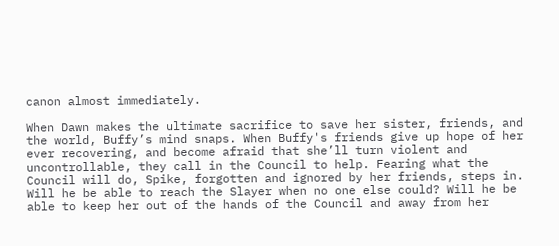canon almost immediately.

When Dawn makes the ultimate sacrifice to save her sister, friends, and the world, Buffy’s mind snaps. When Buffy's friends give up hope of her ever recovering, and become afraid that she’ll turn violent and uncontrollable, they call in the Council to help. Fearing what the Council will do, Spike, forgotten and ignored by her friends, steps in. Will he be able to reach the Slayer when no one else could? Will he be able to keep her out of the hands of the Council and away from her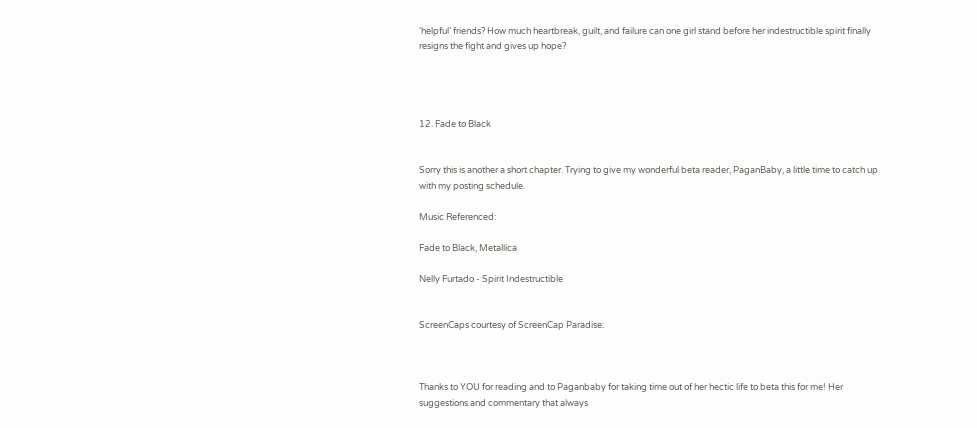‘helpful’ friends? How much heartbreak, guilt, and failure can one girl stand before her indestructible spirit finally resigns the fight and gives up hope?




12. Fade to Black


Sorry this is another a short chapter. Trying to give my wonderful beta reader, PaganBaby, a little time to catch up with my posting schedule.

Music Referenced:

Fade to Black, Metallica

Nelly Furtado - Spirit Indestructible


ScreenCaps courtesy of ScreenCap Paradise:



Thanks to YOU for reading and to Paganbaby for taking time out of her hectic life to beta this for me! Her suggestions and commentary that always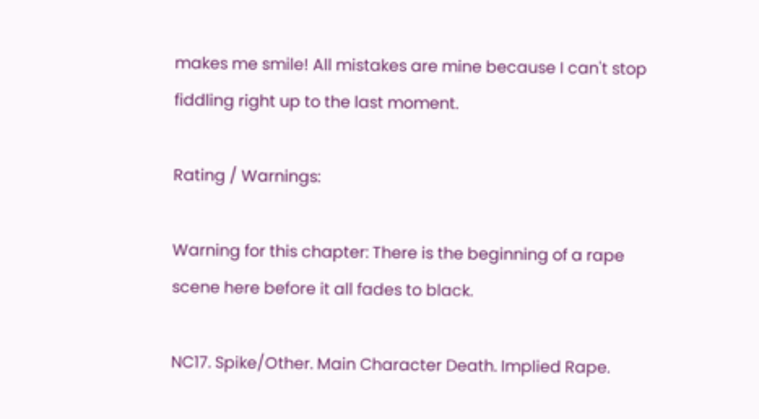makes me smile! All mistakes are mine because I can't stop fiddling right up to the last moment.

Rating / Warnings:

Warning for this chapter: There is the beginning of a rape scene here before it all fades to black.

NC17. Spike/Other. Main Character Death. Implied Rape.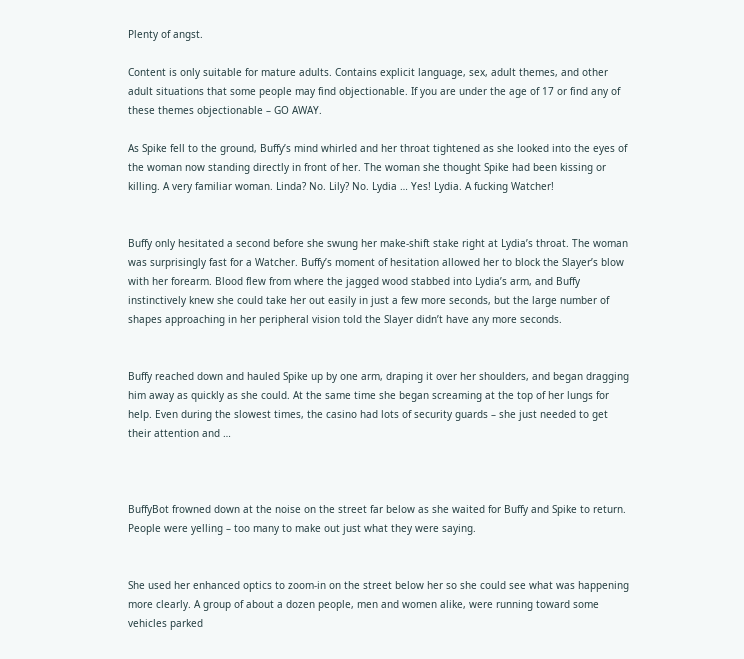Plenty of angst.

Content is only suitable for mature adults. Contains explicit language, sex, adult themes, and other adult situations that some people may find objectionable. If you are under the age of 17 or find any of these themes objectionable – GO AWAY.

As Spike fell to the ground, Buffy’s mind whirled and her throat tightened as she looked into the eyes of the woman now standing directly in front of her. The woman she thought Spike had been kissing or killing. A very familiar woman. Linda? No. Lily? No. Lydia … Yes! Lydia. A fucking Watcher!


Buffy only hesitated a second before she swung her make-shift stake right at Lydia’s throat. The woman was surprisingly fast for a Watcher. Buffy’s moment of hesitation allowed her to block the Slayer’s blow with her forearm. Blood flew from where the jagged wood stabbed into Lydia’s arm, and Buffy instinctively knew she could take her out easily in just a few more seconds, but the large number of shapes approaching in her peripheral vision told the Slayer didn’t have any more seconds.


Buffy reached down and hauled Spike up by one arm, draping it over her shoulders, and began dragging him away as quickly as she could. At the same time she began screaming at the top of her lungs for help. Even during the slowest times, the casino had lots of security guards – she just needed to get their attention and …



BuffyBot frowned down at the noise on the street far below as she waited for Buffy and Spike to return. People were yelling – too many to make out just what they were saying.


She used her enhanced optics to zoom-in on the street below her so she could see what was happening more clearly. A group of about a dozen people, men and women alike, were running toward some vehicles parked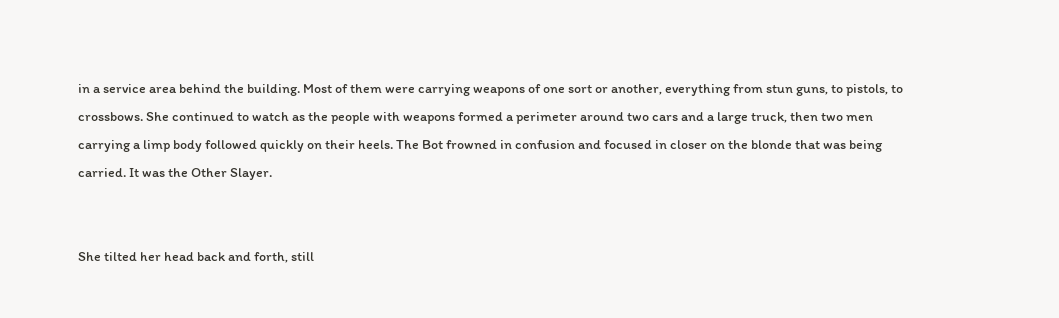in a service area behind the building. Most of them were carrying weapons of one sort or another, everything from stun guns, to pistols, to crossbows. She continued to watch as the people with weapons formed a perimeter around two cars and a large truck, then two men carrying a limp body followed quickly on their heels. The Bot frowned in confusion and focused in closer on the blonde that was being carried. It was the Other Slayer.


She tilted her head back and forth, still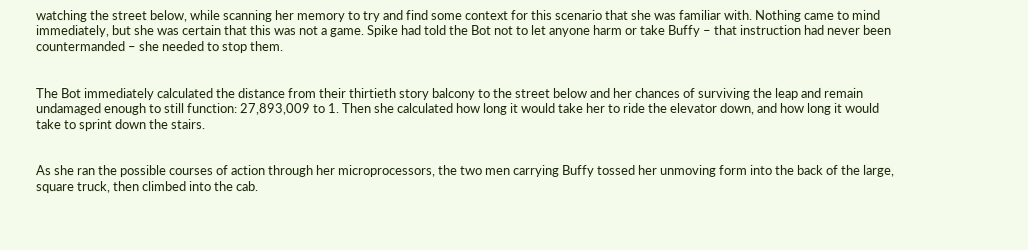watching the street below, while scanning her memory to try and find some context for this scenario that she was familiar with. Nothing came to mind immediately, but she was certain that this was not a game. Spike had told the Bot not to let anyone harm or take Buffy – that instruction had never been countermanded – she needed to stop them.


The Bot immediately calculated the distance from their thirtieth story balcony to the street below and her chances of surviving the leap and remain undamaged enough to still function: 27,893,009 to 1. Then she calculated how long it would take her to ride the elevator down, and how long it would take to sprint down the stairs.


As she ran the possible courses of action through her microprocessors, the two men carrying Buffy tossed her unmoving form into the back of the large, square truck, then climbed into the cab.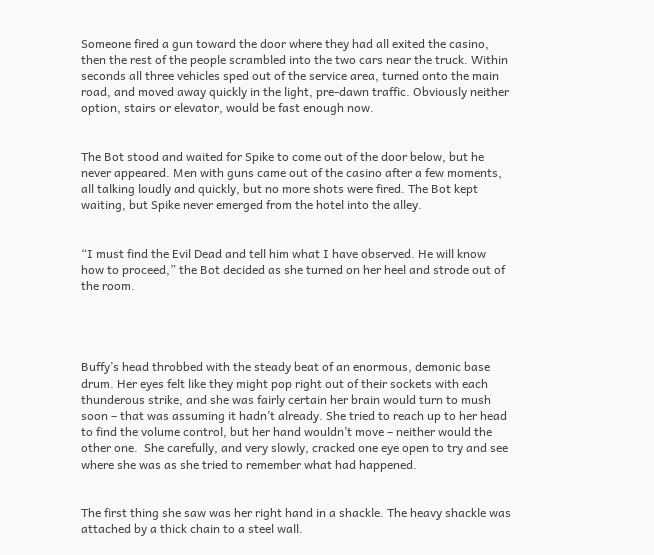Someone fired a gun toward the door where they had all exited the casino, then the rest of the people scrambled into the two cars near the truck. Within seconds all three vehicles sped out of the service area, turned onto the main road, and moved away quickly in the light, pre-dawn traffic. Obviously neither option, stairs or elevator, would be fast enough now.


The Bot stood and waited for Spike to come out of the door below, but he never appeared. Men with guns came out of the casino after a few moments, all talking loudly and quickly, but no more shots were fired. The Bot kept waiting, but Spike never emerged from the hotel into the alley.


“I must find the Evil Dead and tell him what I have observed. He will know how to proceed,” the Bot decided as she turned on her heel and strode out of the room.




Buffy’s head throbbed with the steady beat of an enormous, demonic base drum. Her eyes felt like they might pop right out of their sockets with each thunderous strike, and she was fairly certain her brain would turn to mush soon – that was assuming it hadn’t already. She tried to reach up to her head to find the volume control, but her hand wouldn’t move – neither would the other one.  She carefully, and very slowly, cracked one eye open to try and see where she was as she tried to remember what had happened.


The first thing she saw was her right hand in a shackle. The heavy shackle was attached by a thick chain to a steel wall.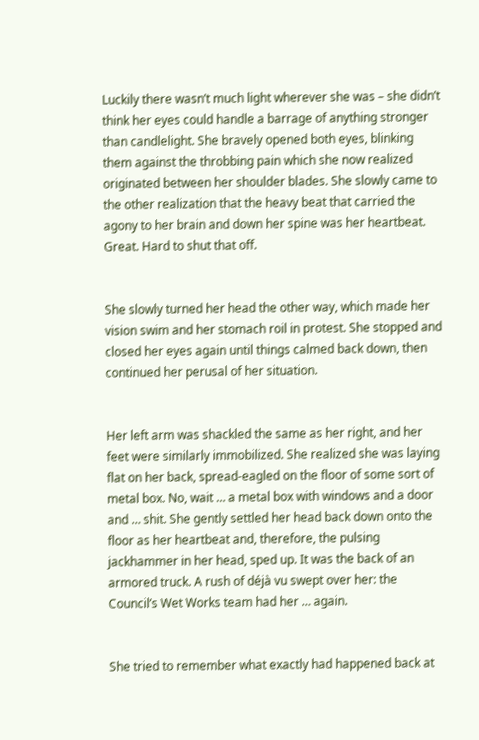Luckily there wasn’t much light wherever she was – she didn’t think her eyes could handle a barrage of anything stronger than candlelight. She bravely opened both eyes, blinking them against the throbbing pain which she now realized originated between her shoulder blades. She slowly came to the other realization that the heavy beat that carried the agony to her brain and down her spine was her heartbeat. Great. Hard to shut that off.


She slowly turned her head the other way, which made her vision swim and her stomach roil in protest. She stopped and closed her eyes again until things calmed back down, then continued her perusal of her situation.


Her left arm was shackled the same as her right, and her feet were similarly immobilized. She realized she was laying flat on her back, spread-eagled on the floor of some sort of metal box. No, wait … a metal box with windows and a door and … shit. She gently settled her head back down onto the floor as her heartbeat and, therefore, the pulsing jackhammer in her head, sped up. It was the back of an armored truck. A rush of déjà vu swept over her: the Council’s Wet Works team had her … again.


She tried to remember what exactly had happened back at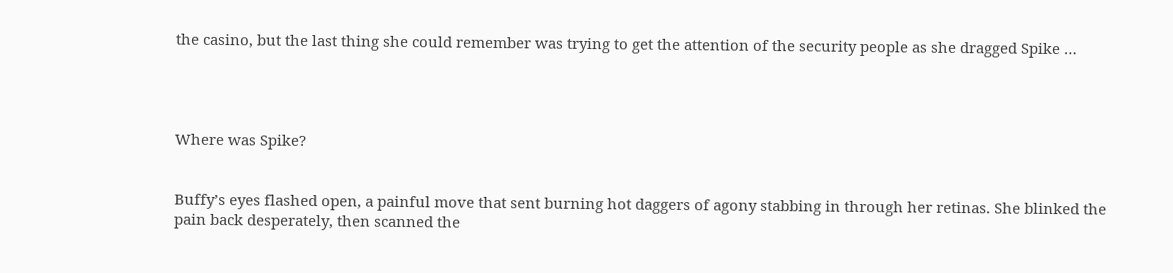the casino, but the last thing she could remember was trying to get the attention of the security people as she dragged Spike …




Where was Spike?


Buffy’s eyes flashed open, a painful move that sent burning hot daggers of agony stabbing in through her retinas. She blinked the pain back desperately, then scanned the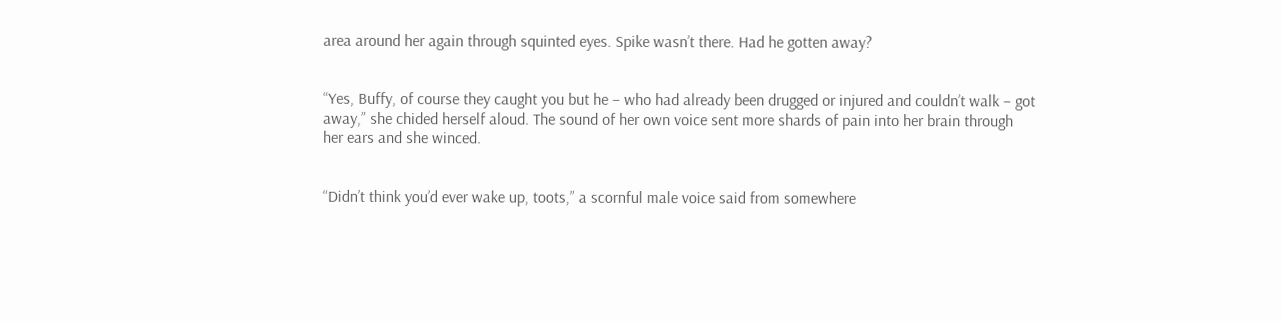area around her again through squinted eyes. Spike wasn’t there. Had he gotten away?


“Yes, Buffy, of course they caught you but he – who had already been drugged or injured and couldn’t walk – got away,” she chided herself aloud. The sound of her own voice sent more shards of pain into her brain through her ears and she winced.


“Didn’t think you’d ever wake up, toots,” a scornful male voice said from somewhere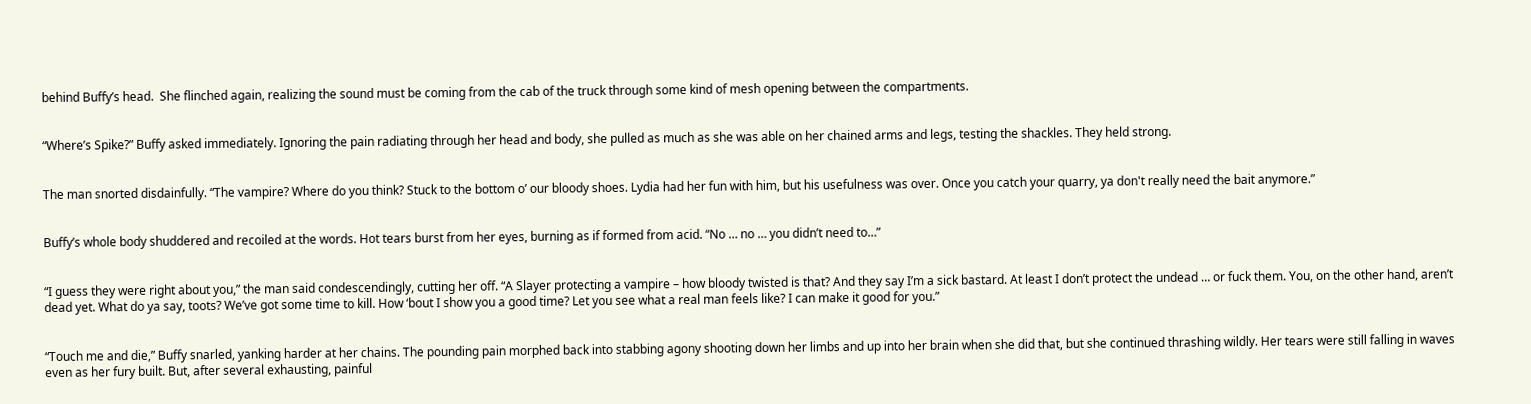behind Buffy’s head.  She flinched again, realizing the sound must be coming from the cab of the truck through some kind of mesh opening between the compartments.


“Where’s Spike?” Buffy asked immediately. Ignoring the pain radiating through her head and body, she pulled as much as she was able on her chained arms and legs, testing the shackles. They held strong.


The man snorted disdainfully. “The vampire? Where do you think? Stuck to the bottom o’ our bloody shoes. Lydia had her fun with him, but his usefulness was over. Once you catch your quarry, ya don't really need the bait anymore.”


Buffy’s whole body shuddered and recoiled at the words. Hot tears burst from her eyes, burning as if formed from acid. “No … no … you didn’t need to…”


“I guess they were right about you,” the man said condescendingly, cutting her off. “A Slayer protecting a vampire – how bloody twisted is that? And they say I’m a sick bastard. At least I don’t protect the undead … or fuck them. You, on the other hand, aren’t dead yet. What do ya say, toots? We’ve got some time to kill. How ‘bout I show you a good time? Let you see what a real man feels like? I can make it good for you.”


“Touch me and die,” Buffy snarled, yanking harder at her chains. The pounding pain morphed back into stabbing agony shooting down her limbs and up into her brain when she did that, but she continued thrashing wildly. Her tears were still falling in waves even as her fury built. But, after several exhausting, painful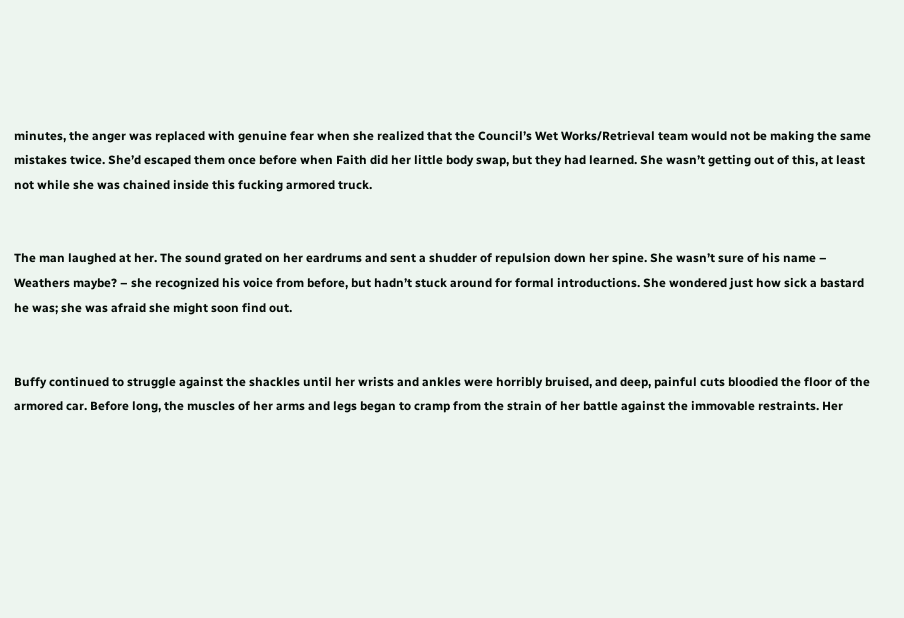minutes, the anger was replaced with genuine fear when she realized that the Council’s Wet Works/Retrieval team would not be making the same mistakes twice. She’d escaped them once before when Faith did her little body swap, but they had learned. She wasn’t getting out of this, at least not while she was chained inside this fucking armored truck.


The man laughed at her. The sound grated on her eardrums and sent a shudder of repulsion down her spine. She wasn’t sure of his name – Weathers maybe? – she recognized his voice from before, but hadn’t stuck around for formal introductions. She wondered just how sick a bastard he was; she was afraid she might soon find out.


Buffy continued to struggle against the shackles until her wrists and ankles were horribly bruised, and deep, painful cuts bloodied the floor of the armored car. Before long, the muscles of her arms and legs began to cramp from the strain of her battle against the immovable restraints. Her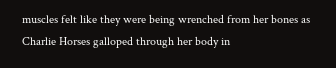muscles felt like they were being wrenched from her bones as Charlie Horses galloped through her body in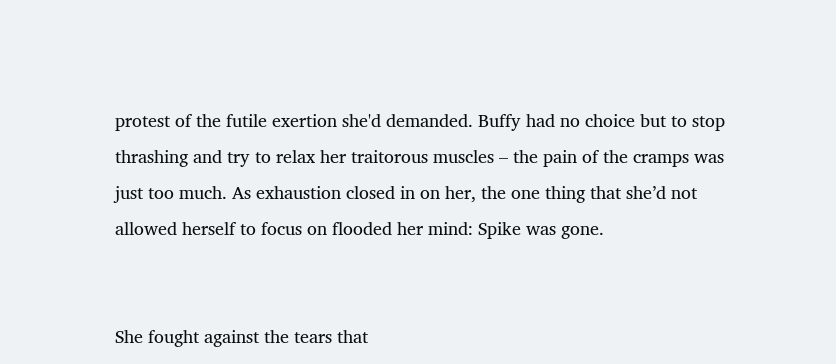protest of the futile exertion she'd demanded. Buffy had no choice but to stop thrashing and try to relax her traitorous muscles – the pain of the cramps was just too much. As exhaustion closed in on her, the one thing that she’d not allowed herself to focus on flooded her mind: Spike was gone.


She fought against the tears that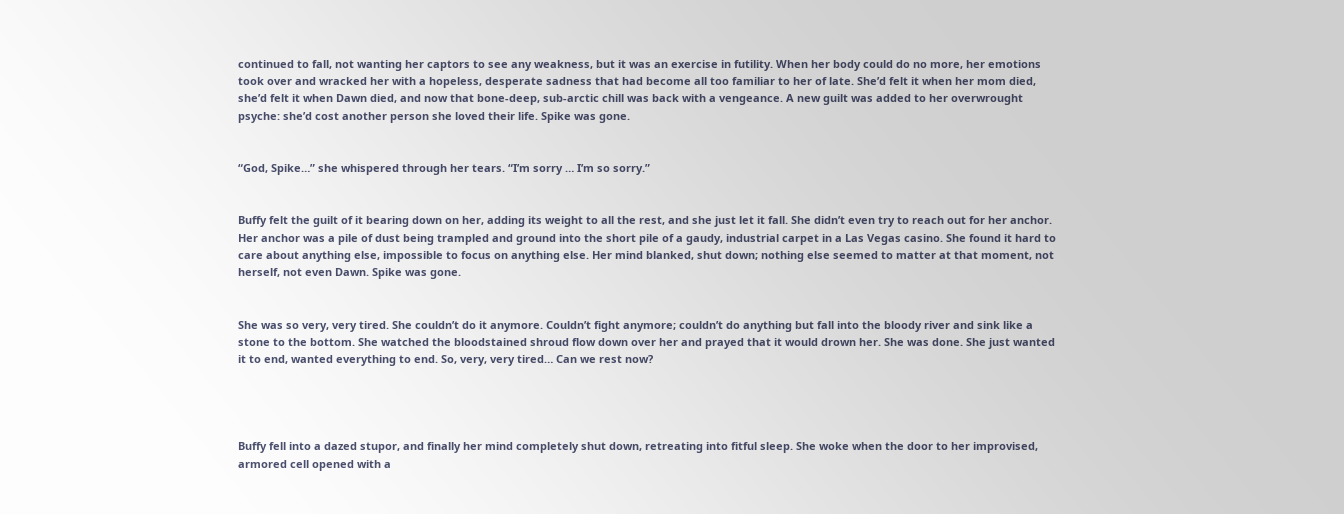continued to fall, not wanting her captors to see any weakness, but it was an exercise in futility. When her body could do no more, her emotions took over and wracked her with a hopeless, desperate sadness that had become all too familiar to her of late. She’d felt it when her mom died, she’d felt it when Dawn died, and now that bone-deep, sub-arctic chill was back with a vengeance. A new guilt was added to her overwrought psyche: she’d cost another person she loved their life. Spike was gone.


“God, Spike…” she whispered through her tears. “I’m sorry … I’m so sorry.”


Buffy felt the guilt of it bearing down on her, adding its weight to all the rest, and she just let it fall. She didn’t even try to reach out for her anchor. Her anchor was a pile of dust being trampled and ground into the short pile of a gaudy, industrial carpet in a Las Vegas casino. She found it hard to care about anything else, impossible to focus on anything else. Her mind blanked, shut down; nothing else seemed to matter at that moment, not herself, not even Dawn. Spike was gone.


She was so very, very tired. She couldn’t do it anymore. Couldn’t fight anymore; couldn’t do anything but fall into the bloody river and sink like a stone to the bottom. She watched the bloodstained shroud flow down over her and prayed that it would drown her. She was done. She just wanted it to end, wanted everything to end. So, very, very tired… Can we rest now?




Buffy fell into a dazed stupor, and finally her mind completely shut down, retreating into fitful sleep. She woke when the door to her improvised, armored cell opened with a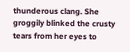thunderous clang. She groggily blinked the crusty tears from her eyes to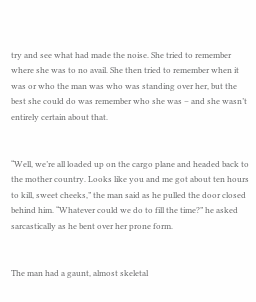try and see what had made the noise. She tried to remember where she was to no avail. She then tried to remember when it was or who the man was who was standing over her, but the best she could do was remember who she was – and she wasn’t entirely certain about that.


“Well, we’re all loaded up on the cargo plane and headed back to the mother country. Looks like you and me got about ten hours to kill, sweet cheeks,” the man said as he pulled the door closed behind him. “Whatever could we do to fill the time?” he asked sarcastically as he bent over her prone form.


The man had a gaunt, almost skeletal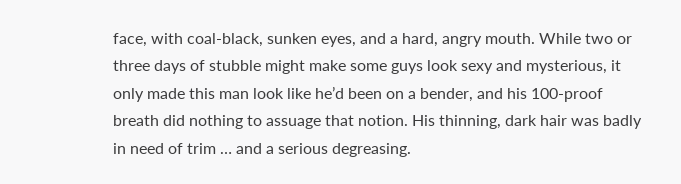face, with coal-black, sunken eyes, and a hard, angry mouth. While two or three days of stubble might make some guys look sexy and mysterious, it only made this man look like he’d been on a bender, and his 100-proof breath did nothing to assuage that notion. His thinning, dark hair was badly in need of trim … and a serious degreasing.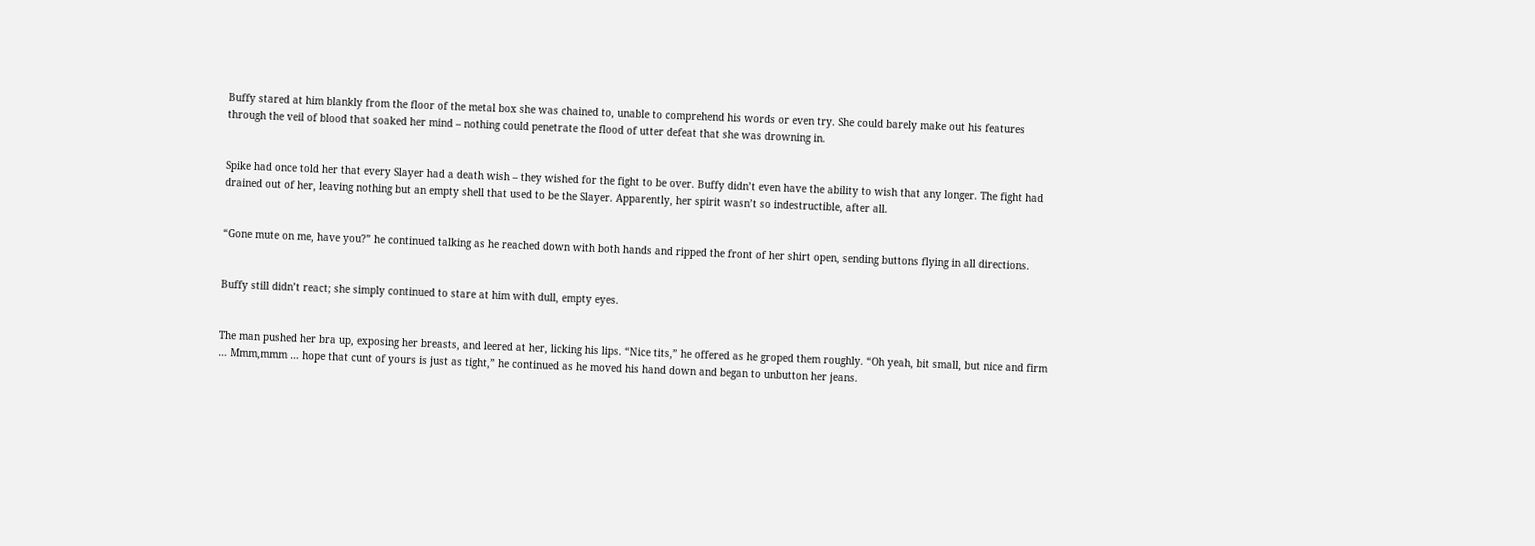Buffy stared at him blankly from the floor of the metal box she was chained to, unable to comprehend his words or even try. She could barely make out his features through the veil of blood that soaked her mind – nothing could penetrate the flood of utter defeat that she was drowning in.


Spike had once told her that every Slayer had a death wish – they wished for the fight to be over. Buffy didn’t even have the ability to wish that any longer. The fight had drained out of her, leaving nothing but an empty shell that used to be the Slayer. Apparently, her spirit wasn’t so indestructible, after all.


“Gone mute on me, have you?” he continued talking as he reached down with both hands and ripped the front of her shirt open, sending buttons flying in all directions.


Buffy still didn’t react; she simply continued to stare at him with dull, empty eyes.


The man pushed her bra up, exposing her breasts, and leered at her, licking his lips. “Nice tits,” he offered as he groped them roughly. “Oh yeah, bit small, but nice and firm … Mmm,mmm … hope that cunt of yours is just as tight,” he continued as he moved his hand down and began to unbutton her jeans.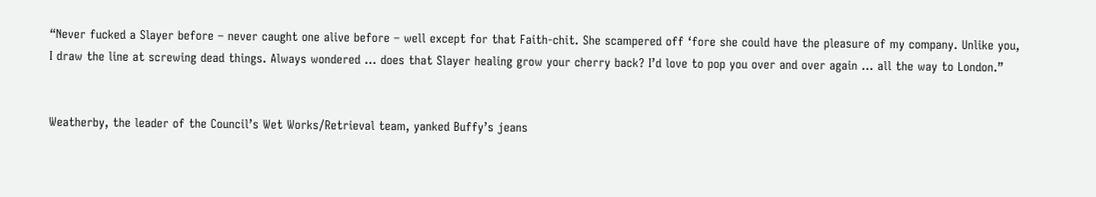“Never fucked a Slayer before – never caught one alive before – well except for that Faith-chit. She scampered off ‘fore she could have the pleasure of my company. Unlike you, I draw the line at screwing dead things. Always wondered … does that Slayer healing grow your cherry back? I’d love to pop you over and over again … all the way to London.”


Weatherby, the leader of the Council’s Wet Works/Retrieval team, yanked Buffy’s jeans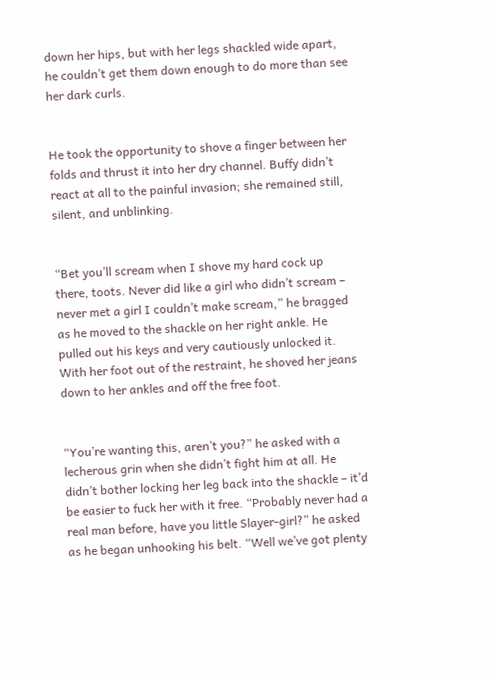down her hips, but with her legs shackled wide apart, he couldn’t get them down enough to do more than see her dark curls.


He took the opportunity to shove a finger between her folds and thrust it into her dry channel. Buffy didn’t react at all to the painful invasion; she remained still, silent, and unblinking.


“Bet you’ll scream when I shove my hard cock up there, toots. Never did like a girl who didn’t scream – never met a girl I couldn’t make scream,” he bragged as he moved to the shackle on her right ankle. He pulled out his keys and very cautiously unlocked it. With her foot out of the restraint, he shoved her jeans down to her ankles and off the free foot.


“You’re wanting this, aren’t you?” he asked with a lecherous grin when she didn’t fight him at all. He didn’t bother locking her leg back into the shackle – it’d be easier to fuck her with it free. “Probably never had a real man before, have you little Slayer-girl?” he asked as he began unhooking his belt. “Well we’ve got plenty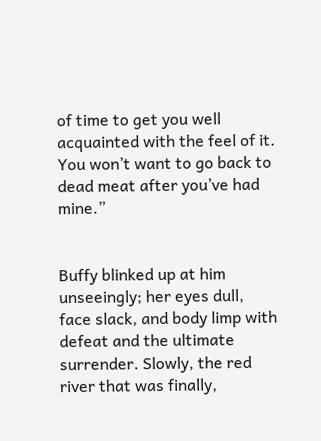of time to get you well acquainted with the feel of it. You won’t want to go back to dead meat after you’ve had mine.”


Buffy blinked up at him unseeingly; her eyes dull, face slack, and body limp with defeat and the ultimate surrender. Slowly, the red river that was finally,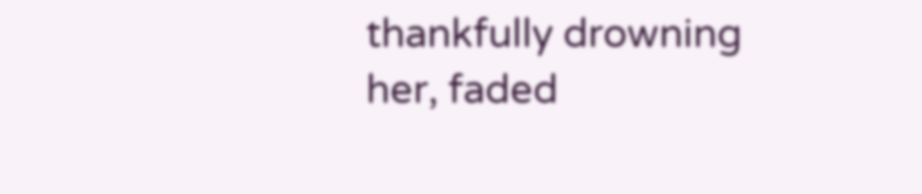thankfully drowning her, faded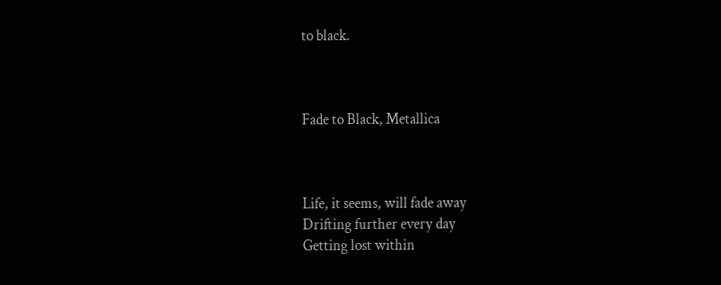to black.



Fade to Black, Metallica



Life, it seems, will fade away
Drifting further every day
Getting lost within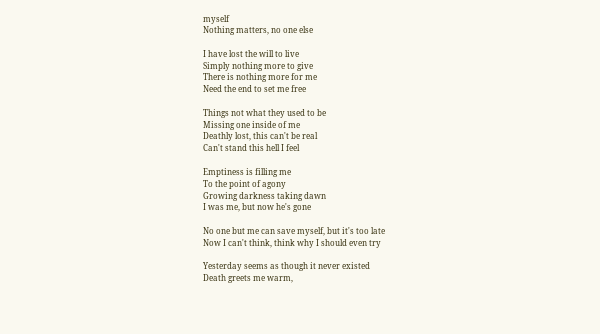myself
Nothing matters, no one else

I have lost the will to live
Simply nothing more to give
There is nothing more for me
Need the end to set me free

Things not what they used to be
Missing one inside of me
Deathly lost, this can't be real
Can't stand this hell I feel

Emptiness is filling me
To the point of agony
Growing darkness taking dawn
I was me, but now he's gone

No one but me can save myself, but it's too late
Now I can't think, think why I should even try

Yesterday seems as though it never existed
Death greets me warm,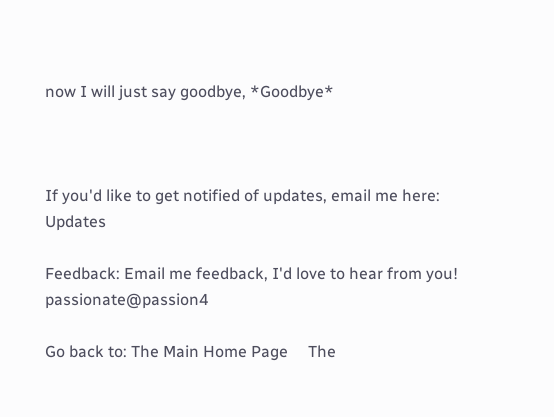now I will just say goodbye, *Goodbye*



If you'd like to get notified of updates, email me here: Updates

Feedback: Email me feedback, I'd love to hear from you! passionate@passion4

Go back to: The Main Home Page     The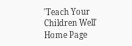'Teach Your Children Well' Home Page